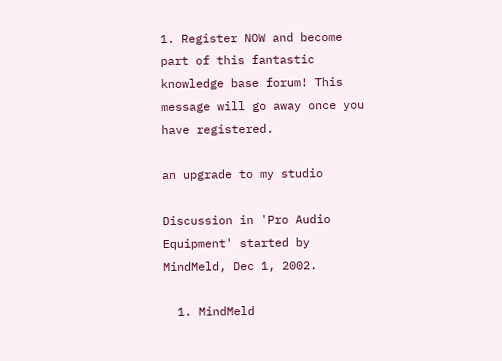1. Register NOW and become part of this fantastic knowledge base forum! This message will go away once you have registered.

an upgrade to my studio

Discussion in 'Pro Audio Equipment' started by MindMeld, Dec 1, 2002.

  1. MindMeld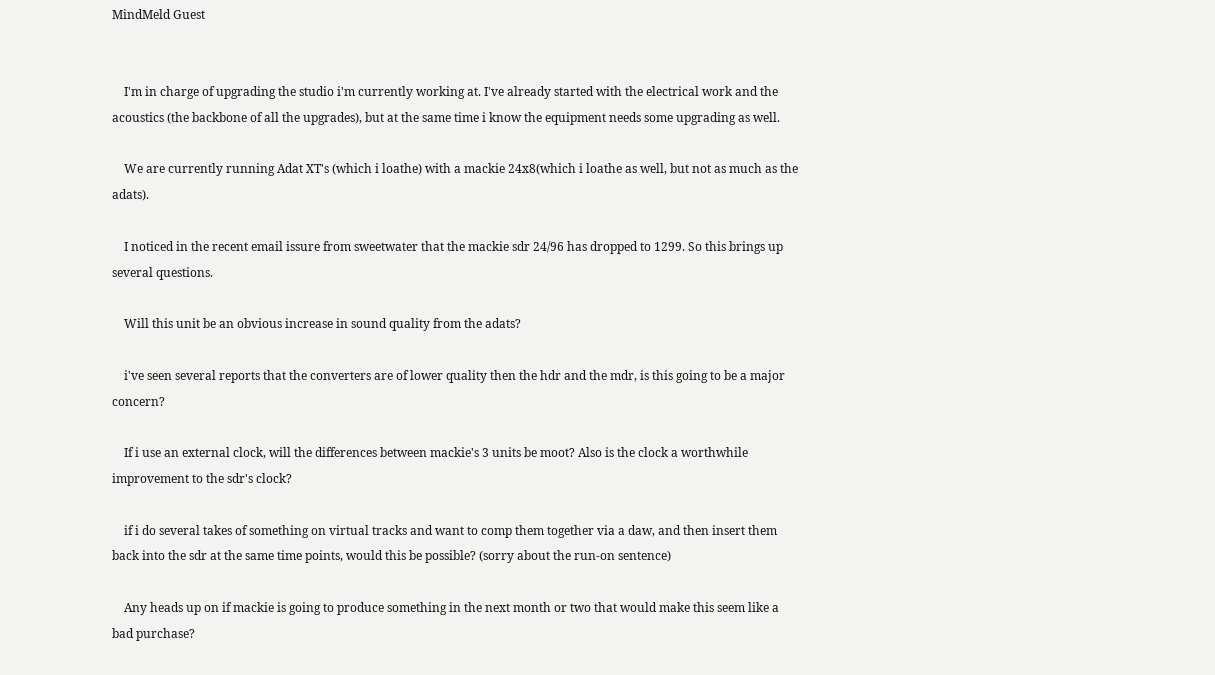MindMeld Guest


    I'm in charge of upgrading the studio i'm currently working at. I've already started with the electrical work and the acoustics (the backbone of all the upgrades), but at the same time i know the equipment needs some upgrading as well.

    We are currently running Adat XT's (which i loathe) with a mackie 24x8(which i loathe as well, but not as much as the adats).

    I noticed in the recent email issure from sweetwater that the mackie sdr 24/96 has dropped to 1299. So this brings up several questions.

    Will this unit be an obvious increase in sound quality from the adats?

    i've seen several reports that the converters are of lower quality then the hdr and the mdr, is this going to be a major concern?

    If i use an external clock, will the differences between mackie's 3 units be moot? Also is the clock a worthwhile improvement to the sdr's clock?

    if i do several takes of something on virtual tracks and want to comp them together via a daw, and then insert them back into the sdr at the same time points, would this be possible? (sorry about the run-on sentence)

    Any heads up on if mackie is going to produce something in the next month or two that would make this seem like a bad purchase?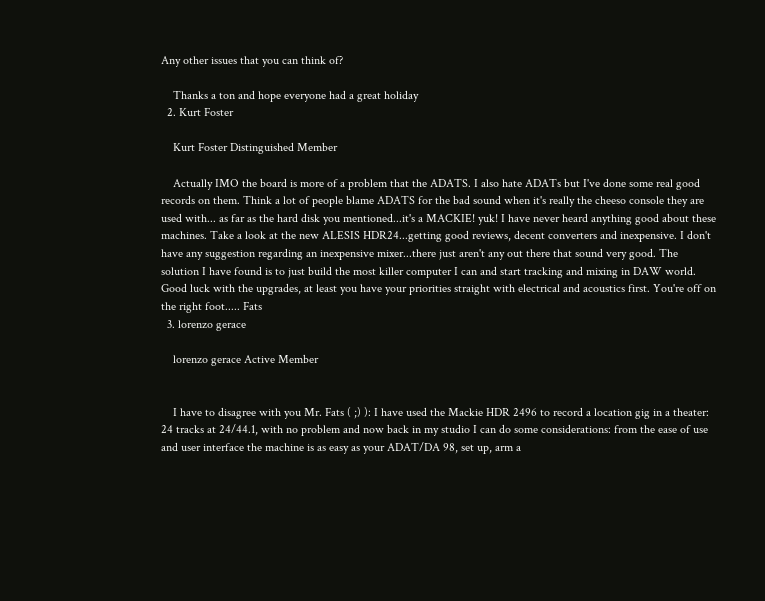Any other issues that you can think of?

    Thanks a ton and hope everyone had a great holiday
  2. Kurt Foster

    Kurt Foster Distinguished Member

    Actually IMO the board is more of a problem that the ADATS. I also hate ADATs but I've done some real good records on them. Think a lot of people blame ADATS for the bad sound when it's really the cheeso console they are used with... as far as the hard disk you mentioned...it's a MACKIE! yuk! I have never heard anything good about these machines. Take a look at the new ALESIS HDR24...getting good reviews, decent converters and inexpensive. I don't have any suggestion regarding an inexpensive mixer...there just aren't any out there that sound very good. The solution I have found is to just build the most killer computer I can and start tracking and mixing in DAW world. Good luck with the upgrades, at least you have your priorities straight with electrical and acoustics first. You're off on the right foot..... Fats
  3. lorenzo gerace

    lorenzo gerace Active Member


    I have to disagree with you Mr. Fats ( ;) ): I have used the Mackie HDR 2496 to record a location gig in a theater: 24 tracks at 24/44.1, with no problem and now back in my studio I can do some considerations: from the ease of use and user interface the machine is as easy as your ADAT/DA 98, set up, arm a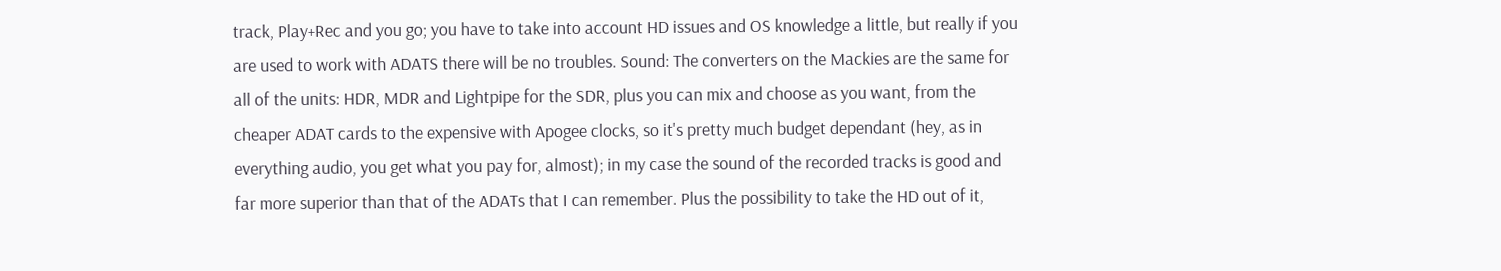track, Play+Rec and you go; you have to take into account HD issues and OS knowledge a little, but really if you are used to work with ADATS there will be no troubles. Sound: The converters on the Mackies are the same for all of the units: HDR, MDR and Lightpipe for the SDR, plus you can mix and choose as you want, from the cheaper ADAT cards to the expensive with Apogee clocks, so it's pretty much budget dependant (hey, as in everything audio, you get what you pay for, almost); in my case the sound of the recorded tracks is good and far more superior than that of the ADATs that I can remember. Plus the possibility to take the HD out of it,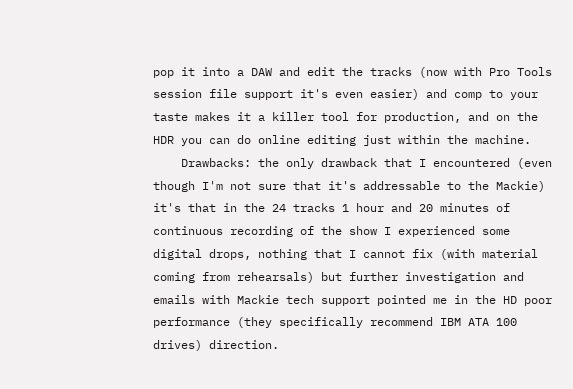pop it into a DAW and edit the tracks (now with Pro Tools session file support it's even easier) and comp to your taste makes it a killer tool for production, and on the HDR you can do online editing just within the machine.
    Drawbacks: the only drawback that I encountered (even though I'm not sure that it's addressable to the Mackie) it's that in the 24 tracks 1 hour and 20 minutes of continuous recording of the show I experienced some digital drops, nothing that I cannot fix (with material coming from rehearsals) but further investigation and emails with Mackie tech support pointed me in the HD poor performance (they specifically recommend IBM ATA 100 drives) direction.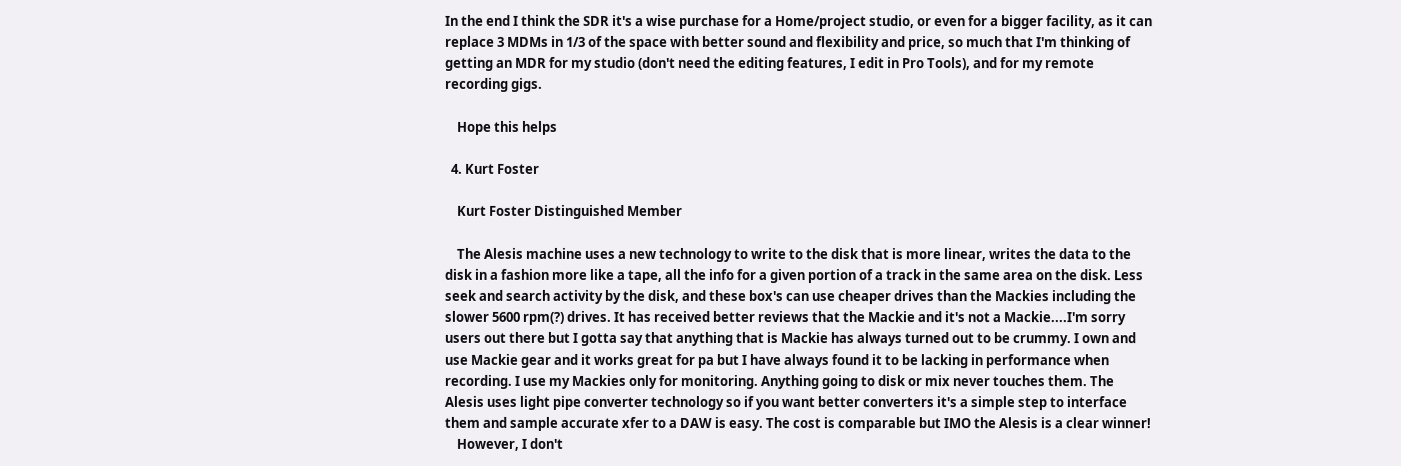In the end I think the SDR it's a wise purchase for a Home/project studio, or even for a bigger facility, as it can replace 3 MDMs in 1/3 of the space with better sound and flexibility and price, so much that I'm thinking of getting an MDR for my studio (don't need the editing features, I edit in Pro Tools), and for my remote recording gigs.

    Hope this helps

  4. Kurt Foster

    Kurt Foster Distinguished Member

    The Alesis machine uses a new technology to write to the disk that is more linear, writes the data to the disk in a fashion more like a tape, all the info for a given portion of a track in the same area on the disk. Less seek and search activity by the disk, and these box's can use cheaper drives than the Mackies including the slower 5600 rpm(?) drives. It has received better reviews that the Mackie and it's not a Mackie....I'm sorry users out there but I gotta say that anything that is Mackie has always turned out to be crummy. I own and use Mackie gear and it works great for pa but I have always found it to be lacking in performance when recording. I use my Mackies only for monitoring. Anything going to disk or mix never touches them. The Alesis uses light pipe converter technology so if you want better converters it's a simple step to interface them and sample accurate xfer to a DAW is easy. The cost is comparable but IMO the Alesis is a clear winner!
    However, I don't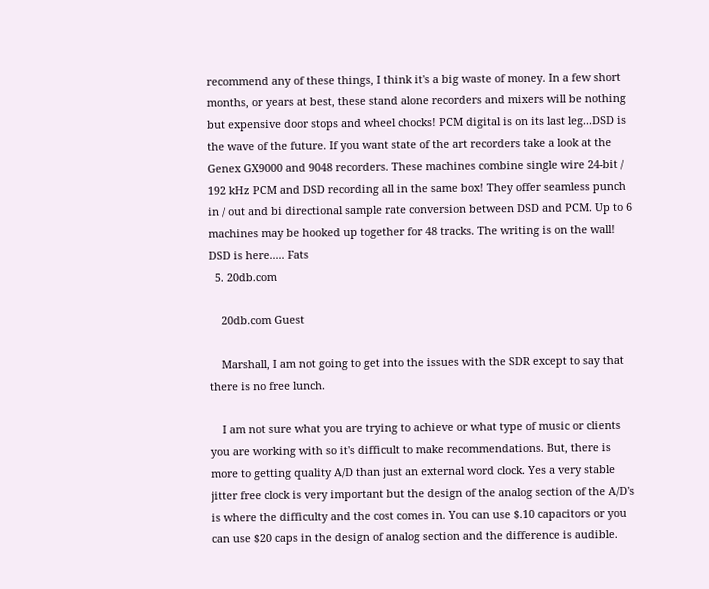recommend any of these things, I think it's a big waste of money. In a few short months, or years at best, these stand alone recorders and mixers will be nothing but expensive door stops and wheel chocks! PCM digital is on its last leg...DSD is the wave of the future. If you want state of the art recorders take a look at the Genex GX9000 and 9048 recorders. These machines combine single wire 24-bit / 192 kHz PCM and DSD recording all in the same box! They offer seamless punch in / out and bi directional sample rate conversion between DSD and PCM. Up to 6 machines may be hooked up together for 48 tracks. The writing is on the wall! DSD is here..... Fats
  5. 20db.com

    20db.com Guest

    Marshall, I am not going to get into the issues with the SDR except to say that there is no free lunch.

    I am not sure what you are trying to achieve or what type of music or clients you are working with so it's difficult to make recommendations. But, there is more to getting quality A/D than just an external word clock. Yes a very stable jitter free clock is very important but the design of the analog section of the A/D's is where the difficulty and the cost comes in. You can use $.10 capacitors or you can use $20 caps in the design of analog section and the difference is audible.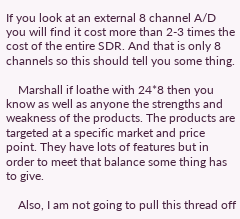If you look at an external 8 channel A/D you will find it cost more than 2-3 times the cost of the entire SDR. And that is only 8 channels so this should tell you some thing.

    Marshall if loathe with 24*8 then you know as well as anyone the strengths and weakness of the products. The products are targeted at a specific market and price point. They have lots of features but in order to meet that balance some thing has to give.

    Also, I am not going to pull this thread off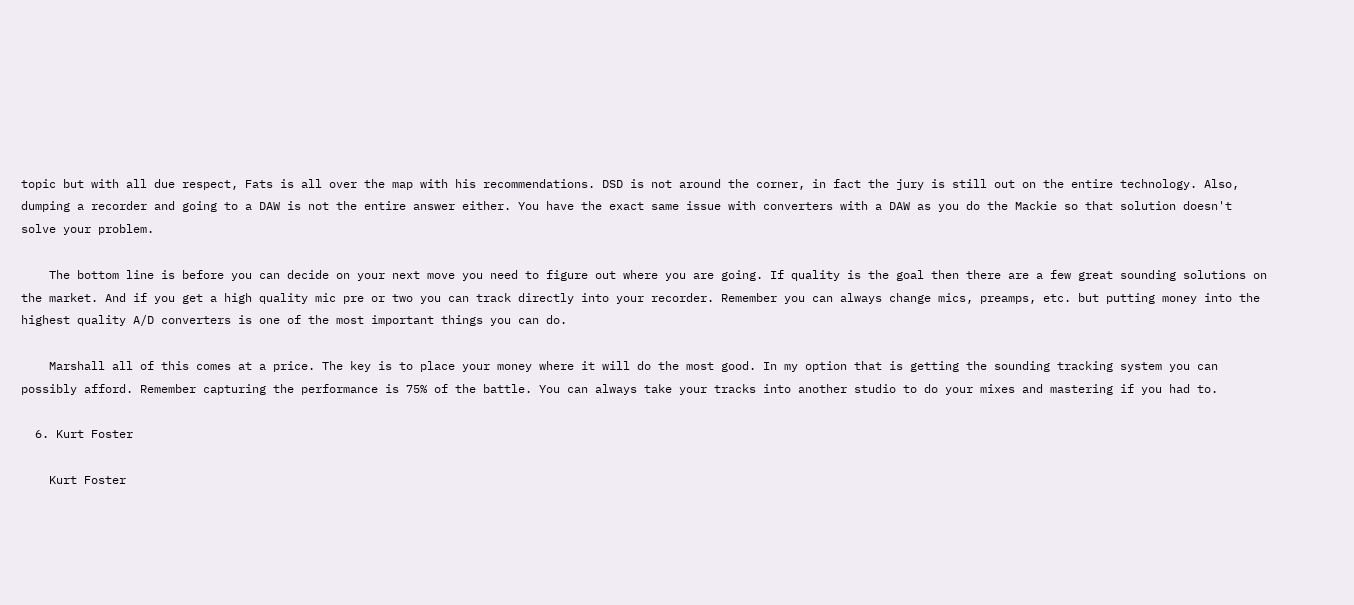topic but with all due respect, Fats is all over the map with his recommendations. DSD is not around the corner, in fact the jury is still out on the entire technology. Also, dumping a recorder and going to a DAW is not the entire answer either. You have the exact same issue with converters with a DAW as you do the Mackie so that solution doesn't solve your problem.

    The bottom line is before you can decide on your next move you need to figure out where you are going. If quality is the goal then there are a few great sounding solutions on the market. And if you get a high quality mic pre or two you can track directly into your recorder. Remember you can always change mics, preamps, etc. but putting money into the highest quality A/D converters is one of the most important things you can do.

    Marshall all of this comes at a price. The key is to place your money where it will do the most good. In my option that is getting the sounding tracking system you can possibly afford. Remember capturing the performance is 75% of the battle. You can always take your tracks into another studio to do your mixes and mastering if you had to.

  6. Kurt Foster

    Kurt Foster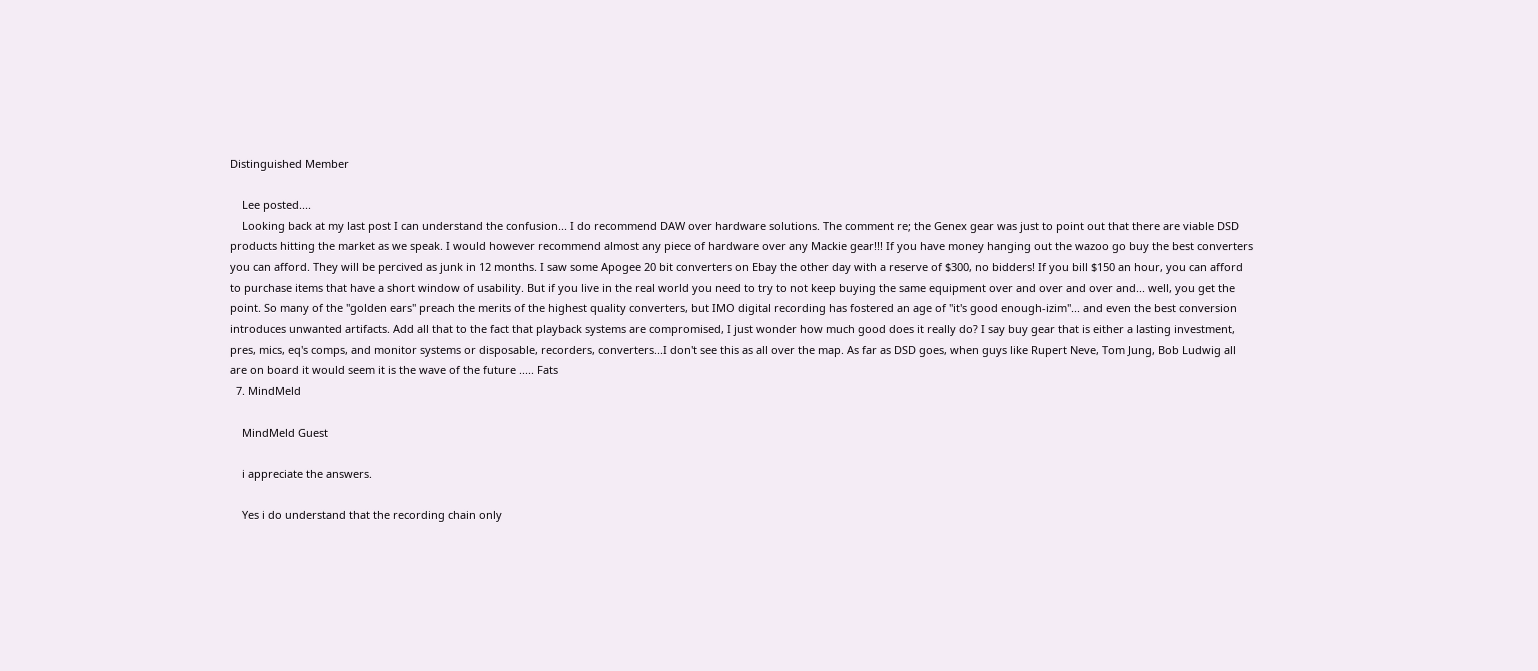Distinguished Member

    Lee posted....
    Looking back at my last post I can understand the confusion... I do recommend DAW over hardware solutions. The comment re; the Genex gear was just to point out that there are viable DSD products hitting the market as we speak. I would however recommend almost any piece of hardware over any Mackie gear!!! If you have money hanging out the wazoo go buy the best converters you can afford. They will be percived as junk in 12 months. I saw some Apogee 20 bit converters on Ebay the other day with a reserve of $300, no bidders! If you bill $150 an hour, you can afford to purchase items that have a short window of usability. But if you live in the real world you need to try to not keep buying the same equipment over and over and over and... well, you get the point. So many of the "golden ears" preach the merits of the highest quality converters, but IMO digital recording has fostered an age of "it's good enough-izim"... and even the best conversion introduces unwanted artifacts. Add all that to the fact that playback systems are compromised, I just wonder how much good does it really do? I say buy gear that is either a lasting investment, pres, mics, eq's comps, and monitor systems or disposable, recorders, converters...I don't see this as all over the map. As far as DSD goes, when guys like Rupert Neve, Tom Jung, Bob Ludwig all are on board it would seem it is the wave of the future ..... Fats
  7. MindMeld

    MindMeld Guest

    i appreciate the answers.

    Yes i do understand that the recording chain only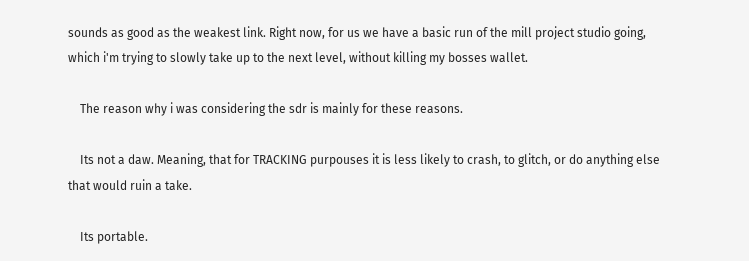sounds as good as the weakest link. Right now, for us we have a basic run of the mill project studio going, which i'm trying to slowly take up to the next level, without killing my bosses wallet.

    The reason why i was considering the sdr is mainly for these reasons.

    Its not a daw. Meaning, that for TRACKING purpouses it is less likely to crash, to glitch, or do anything else that would ruin a take.

    Its portable.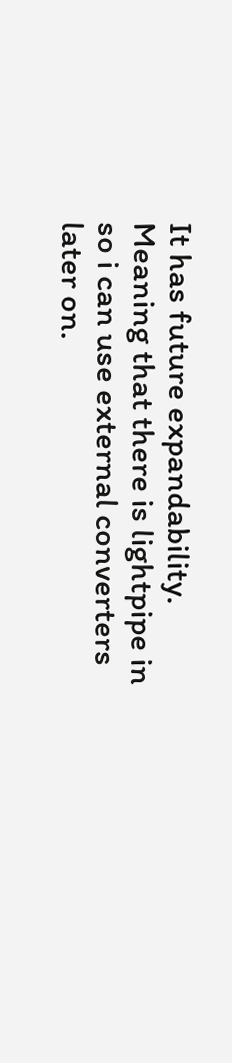It has future expandability. Meaning that there is lightpipe in so i can use external converters later on.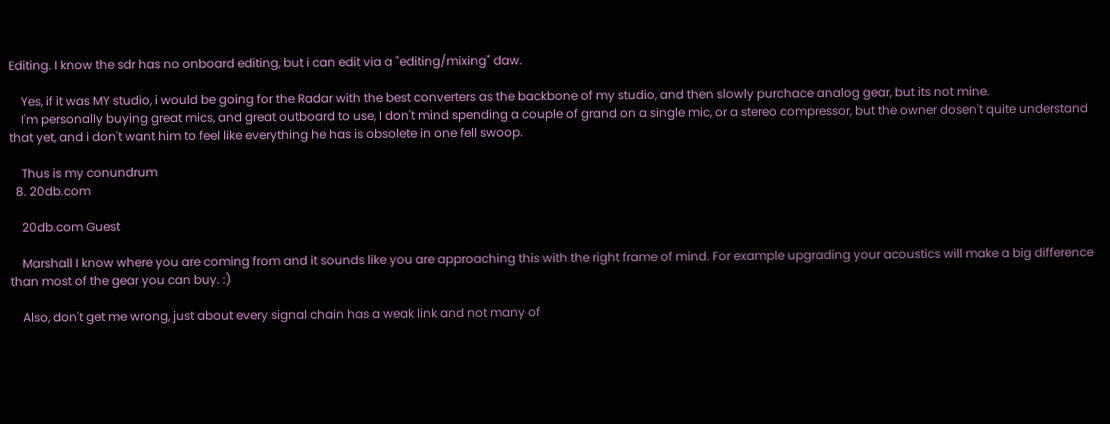Editing. I know the sdr has no onboard editing, but i can edit via a "editing/mixing" daw.

    Yes, if it was MY studio, i would be going for the Radar with the best converters as the backbone of my studio, and then slowly purchace analog gear, but its not mine.
    I'm personally buying great mics, and great outboard to use, I don't mind spending a couple of grand on a single mic, or a stereo compressor, but the owner dosen't quite understand that yet, and i don't want him to feel like everything he has is obsolete in one fell swoop.

    Thus is my conundrum
  8. 20db.com

    20db.com Guest

    Marshall I know where you are coming from and it sounds like you are approaching this with the right frame of mind. For example upgrading your acoustics will make a big difference than most of the gear you can buy. :)

    Also, don't get me wrong, just about every signal chain has a weak link and not many of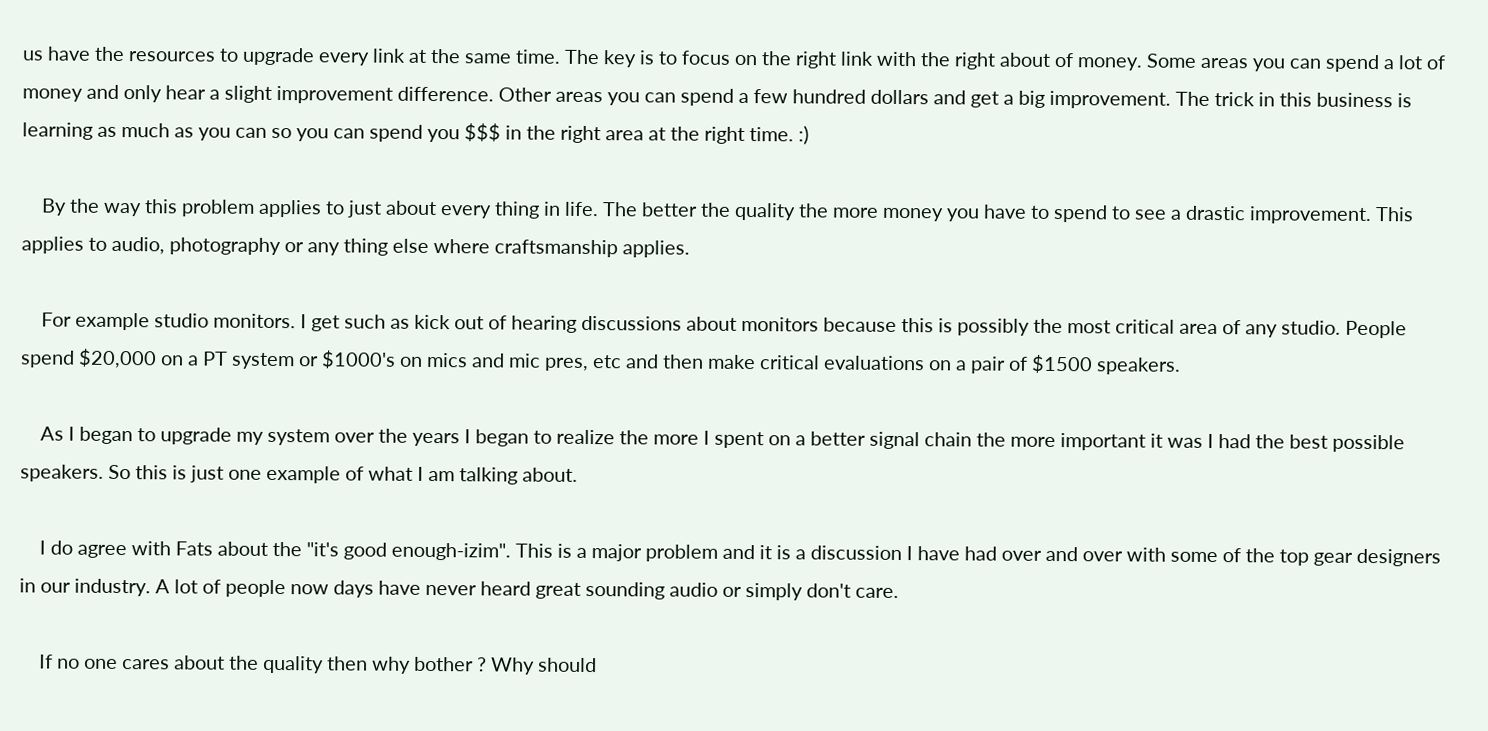us have the resources to upgrade every link at the same time. The key is to focus on the right link with the right about of money. Some areas you can spend a lot of money and only hear a slight improvement difference. Other areas you can spend a few hundred dollars and get a big improvement. The trick in this business is learning as much as you can so you can spend you $$$ in the right area at the right time. :)

    By the way this problem applies to just about every thing in life. The better the quality the more money you have to spend to see a drastic improvement. This applies to audio, photography or any thing else where craftsmanship applies.

    For example studio monitors. I get such as kick out of hearing discussions about monitors because this is possibly the most critical area of any studio. People spend $20,000 on a PT system or $1000's on mics and mic pres, etc and then make critical evaluations on a pair of $1500 speakers.

    As I began to upgrade my system over the years I began to realize the more I spent on a better signal chain the more important it was I had the best possible speakers. So this is just one example of what I am talking about.

    I do agree with Fats about the "it's good enough-izim". This is a major problem and it is a discussion I have had over and over with some of the top gear designers in our industry. A lot of people now days have never heard great sounding audio or simply don't care.

    If no one cares about the quality then why bother ? Why should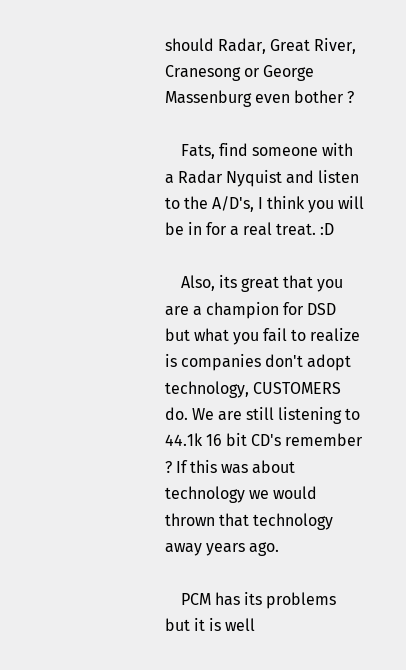should Radar, Great River, Cranesong or George Massenburg even bother ?

    Fats, find someone with a Radar Nyquist and listen to the A/D's, I think you will be in for a real treat. :D

    Also, its great that you are a champion for DSD but what you fail to realize is companies don't adopt technology, CUSTOMERS do. We are still listening to 44.1k 16 bit CD's remember ? If this was about technology we would thrown that technology away years ago.

    PCM has its problems but it is well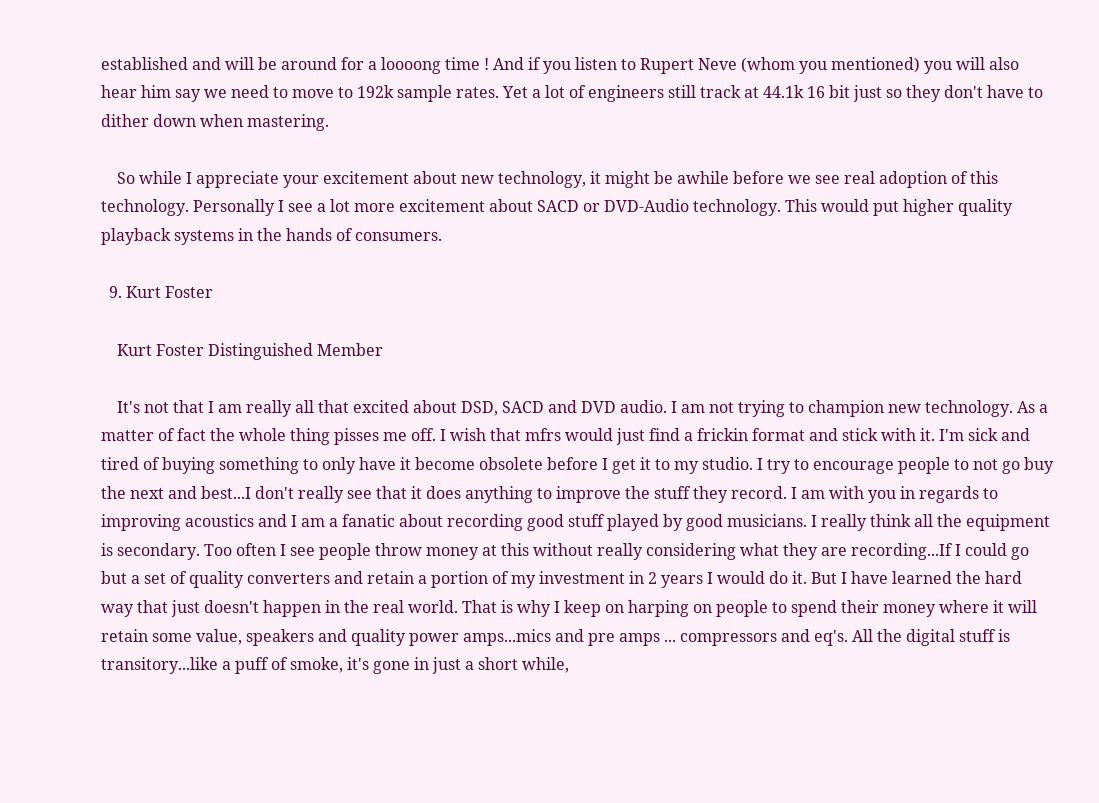established and will be around for a loooong time ! And if you listen to Rupert Neve (whom you mentioned) you will also hear him say we need to move to 192k sample rates. Yet a lot of engineers still track at 44.1k 16 bit just so they don't have to dither down when mastering.

    So while I appreciate your excitement about new technology, it might be awhile before we see real adoption of this technology. Personally I see a lot more excitement about SACD or DVD-Audio technology. This would put higher quality playback systems in the hands of consumers.

  9. Kurt Foster

    Kurt Foster Distinguished Member

    It's not that I am really all that excited about DSD, SACD and DVD audio. I am not trying to champion new technology. As a matter of fact the whole thing pisses me off. I wish that mfrs would just find a frickin format and stick with it. I'm sick and tired of buying something to only have it become obsolete before I get it to my studio. I try to encourage people to not go buy the next and best...I don't really see that it does anything to improve the stuff they record. I am with you in regards to improving acoustics and I am a fanatic about recording good stuff played by good musicians. I really think all the equipment is secondary. Too often I see people throw money at this without really considering what they are recording...If I could go but a set of quality converters and retain a portion of my investment in 2 years I would do it. But I have learned the hard way that just doesn't happen in the real world. That is why I keep on harping on people to spend their money where it will retain some value, speakers and quality power amps...mics and pre amps ... compressors and eq's. All the digital stuff is transitory...like a puff of smoke, it's gone in just a short while,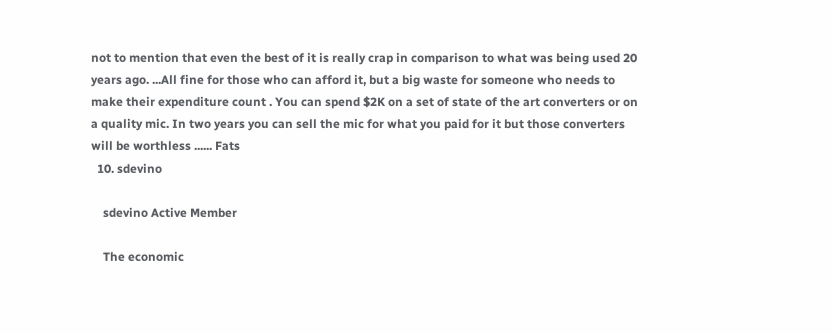not to mention that even the best of it is really crap in comparison to what was being used 20 years ago. ...All fine for those who can afford it, but a big waste for someone who needs to make their expenditure count . You can spend $2K on a set of state of the art converters or on a quality mic. In two years you can sell the mic for what you paid for it but those converters will be worthless ...... Fats
  10. sdevino

    sdevino Active Member

    The economic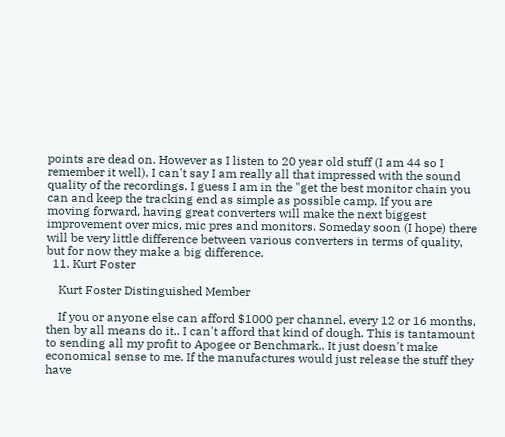points are dead on. However as I listen to 20 year old stuff (I am 44 so I remember it well), I can't say I am really all that impressed with the sound quality of the recordings. I guess I am in the "get the best monitor chain you can and keep the tracking end as simple as possible camp. If you are moving forward, having great converters will make the next biggest improvement over mics, mic pres and monitors. Someday soon (I hope) there will be very little difference between various converters in terms of quality, but for now they make a big difference.
  11. Kurt Foster

    Kurt Foster Distinguished Member

    If you or anyone else can afford $1000 per channel, every 12 or 16 months, then by all means do it.. I can't afford that kind of dough. This is tantamount to sending all my profit to Apogee or Benchmark.. It just doesn't make economical sense to me. If the manufactures would just release the stuff they have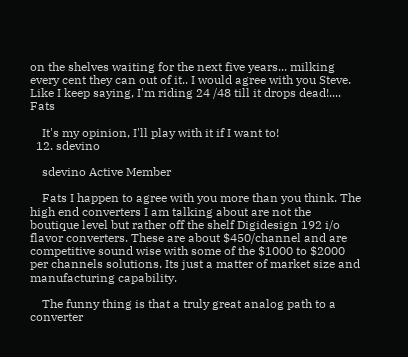on the shelves waiting for the next five years... milking every cent they can out of it.. I would agree with you Steve. Like I keep saying, I'm riding 24 /48 till it drops dead!.... Fats

    It's my opinion, I'll play with it if I want to!
  12. sdevino

    sdevino Active Member

    Fats I happen to agree with you more than you think. The high end converters I am talking about are not the boutique level but rather off the shelf Digidesign 192 i/o flavor converters. These are about $450/channel and are competitive sound wise with some of the $1000 to $2000 per channels solutions. Its just a matter of market size and manufacturing capability.

    The funny thing is that a truly great analog path to a converter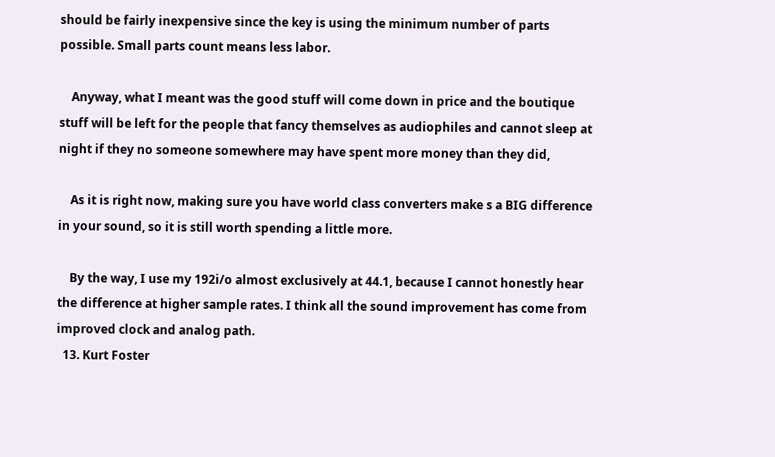should be fairly inexpensive since the key is using the minimum number of parts possible. Small parts count means less labor.

    Anyway, what I meant was the good stuff will come down in price and the boutique stuff will be left for the people that fancy themselves as audiophiles and cannot sleep at night if they no someone somewhere may have spent more money than they did,

    As it is right now, making sure you have world class converters make s a BIG difference in your sound, so it is still worth spending a little more.

    By the way, I use my 192i/o almost exclusively at 44.1, because I cannot honestly hear the difference at higher sample rates. I think all the sound improvement has come from improved clock and analog path.
  13. Kurt Foster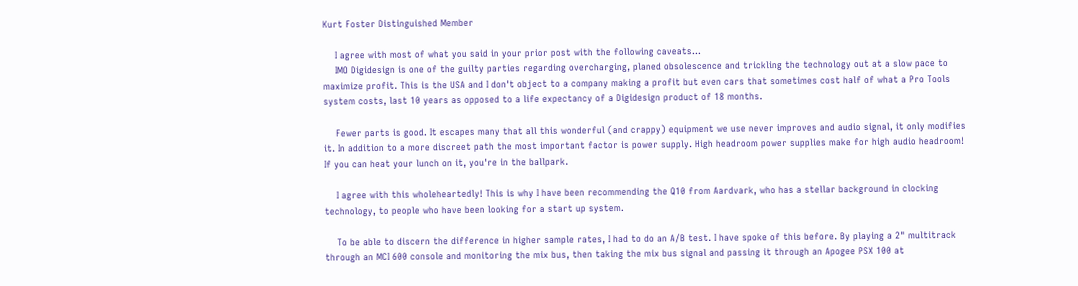Kurt Foster Distinguished Member

    I agree with most of what you said in your prior post with the following caveats...
    IMO Digidesign is one of the guilty parties regarding overcharging, planed obsolescence and trickling the technology out at a slow pace to maximize profit. This is the USA and I don't object to a company making a profit but even cars that sometimes cost half of what a Pro Tools system costs, last 10 years as opposed to a life expectancy of a Digidesign product of 18 months.

    Fewer parts is good. It escapes many that all this wonderful (and crappy) equipment we use never improves and audio signal, it only modifies it. In addition to a more discreet path the most important factor is power supply. High headroom power supplies make for high audio headroom! If you can heat your lunch on it, you're in the ballpark.

    I agree with this wholeheartedly! This is why I have been recommending the Q10 from Aardvark, who has a stellar background in clocking technology, to people who have been looking for a start up system.

    To be able to discern the difference in higher sample rates, I had to do an A/B test. I have spoke of this before. By playing a 2" multitrack through an MCI 600 console and monitoring the mix bus, then taking the mix bus signal and passing it through an Apogee PSX 100 at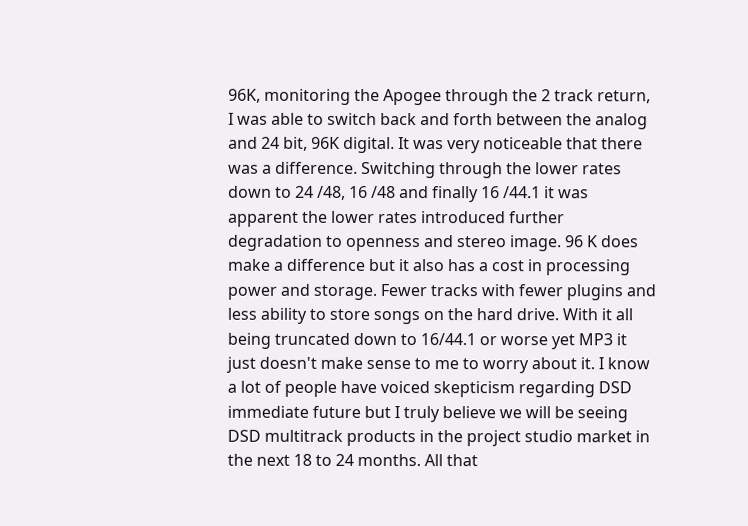96K, monitoring the Apogee through the 2 track return, I was able to switch back and forth between the analog and 24 bit, 96K digital. It was very noticeable that there was a difference. Switching through the lower rates down to 24 /48, 16 /48 and finally 16 /44.1 it was apparent the lower rates introduced further degradation to openness and stereo image. 96 K does make a difference but it also has a cost in processing power and storage. Fewer tracks with fewer plugins and less ability to store songs on the hard drive. With it all being truncated down to 16/44.1 or worse yet MP3 it just doesn't make sense to me to worry about it. I know a lot of people have voiced skepticism regarding DSD immediate future but I truly believe we will be seeing DSD multitrack products in the project studio market in the next 18 to 24 months. All that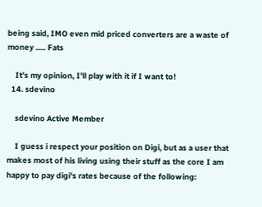being said, IMO even mid priced converters are a waste of money ..... Fats

    It's my opinion, I'll play with it if I want to!
  14. sdevino

    sdevino Active Member

    I guess i respect your position on Digi, but as a user that makes most of his living using their stuff as the core I am happy to pay digi's rates because of the following: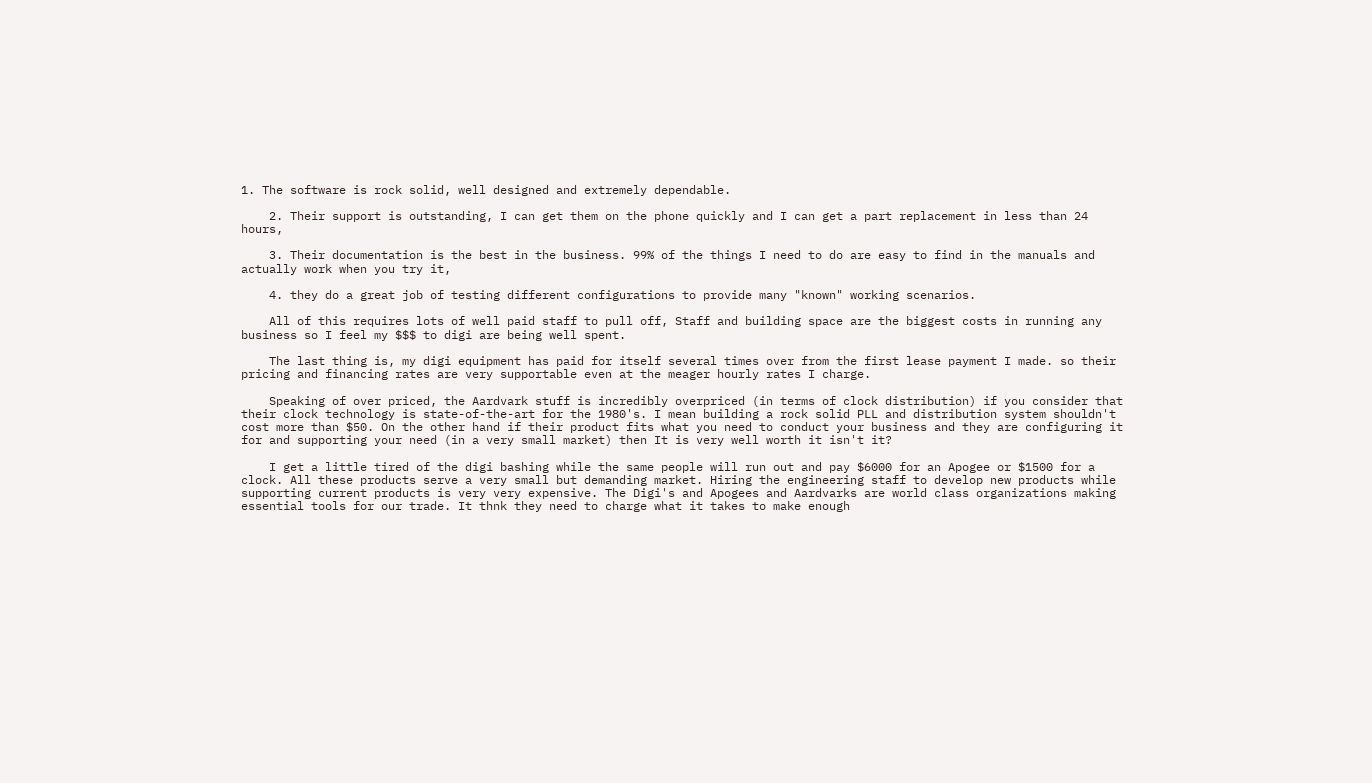1. The software is rock solid, well designed and extremely dependable.

    2. Their support is outstanding, I can get them on the phone quickly and I can get a part replacement in less than 24 hours,

    3. Their documentation is the best in the business. 99% of the things I need to do are easy to find in the manuals and actually work when you try it,

    4. they do a great job of testing different configurations to provide many "known" working scenarios.

    All of this requires lots of well paid staff to pull off, Staff and building space are the biggest costs in running any business so I feel my $$$ to digi are being well spent.

    The last thing is, my digi equipment has paid for itself several times over from the first lease payment I made. so their pricing and financing rates are very supportable even at the meager hourly rates I charge.

    Speaking of over priced, the Aardvark stuff is incredibly overpriced (in terms of clock distribution) if you consider that their clock technology is state-of-the-art for the 1980's. I mean building a rock solid PLL and distribution system shouldn't cost more than $50. On the other hand if their product fits what you need to conduct your business and they are configuring it for and supporting your need (in a very small market) then It is very well worth it isn't it?

    I get a little tired of the digi bashing while the same people will run out and pay $6000 for an Apogee or $1500 for a clock. All these products serve a very small but demanding market. Hiring the engineering staff to develop new products while supporting current products is very very expensive. The Digi's and Apogees and Aardvarks are world class organizations making essential tools for our trade. It thnk they need to charge what it takes to make enough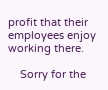profit that their employees enjoy working there.

    Sorry for the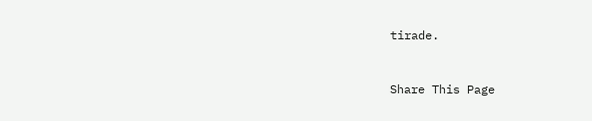tirade.


Share This Page